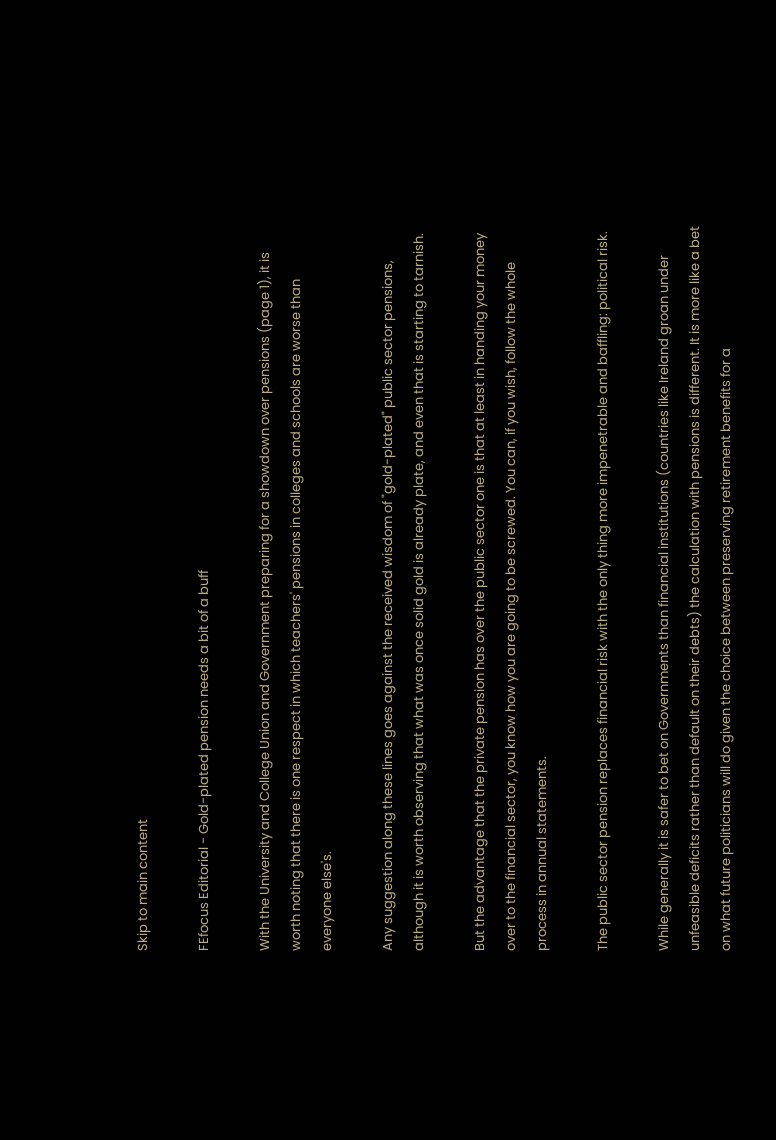Skip to main content

FEfocus Editorial - Gold-plated pension needs a bit of a buff

With the University and College Union and Government preparing for a showdown over pensions (page 1), it is worth noting that there is one respect in which teachers' pensions in colleges and schools are worse than everyone else's.

Any suggestion along these lines goes against the received wisdom of "gold-plated" public sector pensions, although it is worth observing that what was once solid gold is already plate, and even that is starting to tarnish.

But the advantage that the private pension has over the public sector one is that at least in handing your money over to the financial sector, you know how you are going to be screwed. You can, if you wish, follow the whole process in annual statements.

The public sector pension replaces financial risk with the only thing more impenetrable and baffling: political risk.

While generally it is safer to bet on Governments than financial institutions (countries like Ireland groan under unfeasible deficits rather than default on their debts) the calculation with pensions is different. It is more like a bet on what future politicians will do given the choice between preserving retirement benefits for a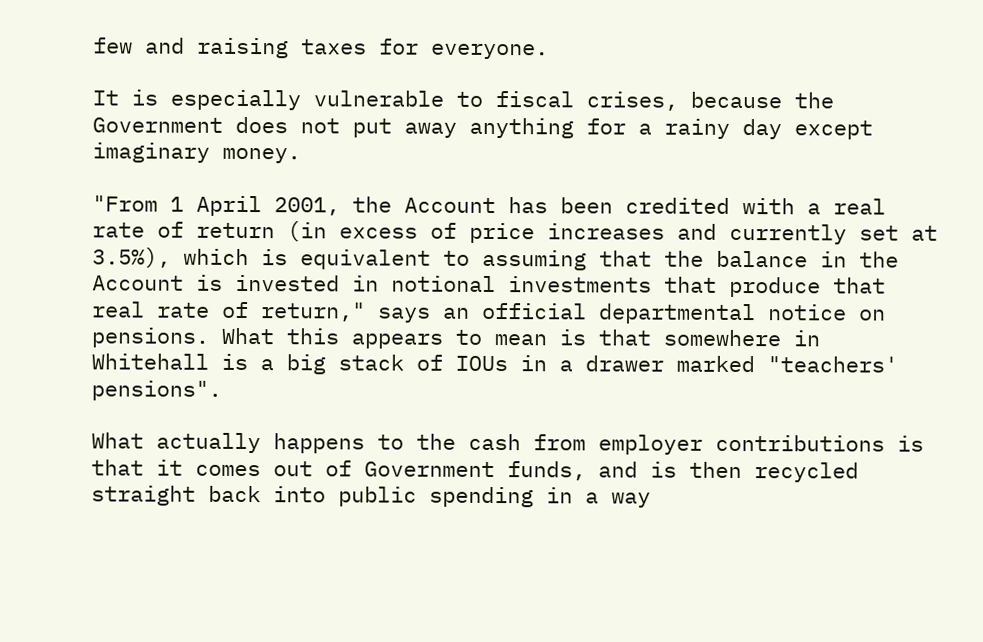few and raising taxes for everyone.

It is especially vulnerable to fiscal crises, because the Government does not put away anything for a rainy day except imaginary money.

"From 1 April 2001, the Account has been credited with a real rate of return (in excess of price increases and currently set at 3.5%), which is equivalent to assuming that the balance in the Account is invested in notional investments that produce that real rate of return," says an official departmental notice on pensions. What this appears to mean is that somewhere in Whitehall is a big stack of IOUs in a drawer marked "teachers' pensions".

What actually happens to the cash from employer contributions is that it comes out of Government funds, and is then recycled straight back into public spending in a way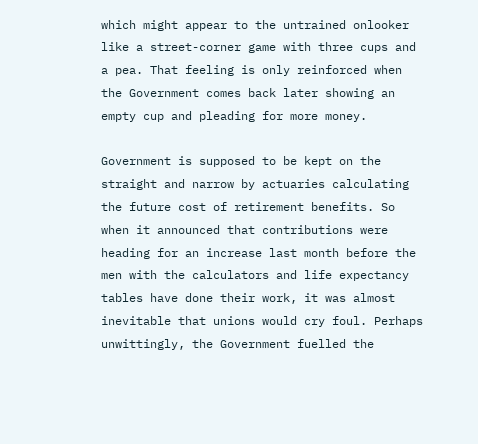which might appear to the untrained onlooker like a street-corner game with three cups and a pea. That feeling is only reinforced when the Government comes back later showing an empty cup and pleading for more money.

Government is supposed to be kept on the straight and narrow by actuaries calculating the future cost of retirement benefits. So when it announced that contributions were heading for an increase last month before the men with the calculators and life expectancy tables have done their work, it was almost inevitable that unions would cry foul. Perhaps unwittingly, the Government fuelled the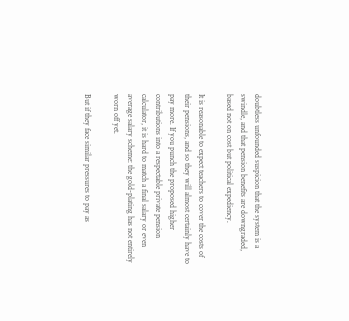doubtless unfounded suspicion that the system is a swindle, and that pension benefits are downgraded, based not on cost but political expediency.

It is reasonable to expect teachers to cover the costs of their pensions, and so they will almost certainly have to pay more. If you punch the proposed higher contributions into a respectable private pension calculator, it is hard to match a final salary or even average salary scheme: the gold-plating has not entirely worn off yet.

But if they face similar pressures to pay as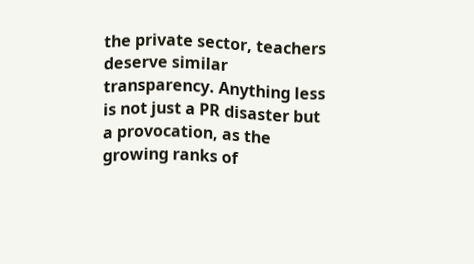the private sector, teachers deserve similar transparency. Anything less is not just a PR disaster but a provocation, as the growing ranks of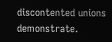discontented unions demonstrate.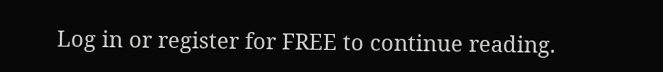Log in or register for FREE to continue reading.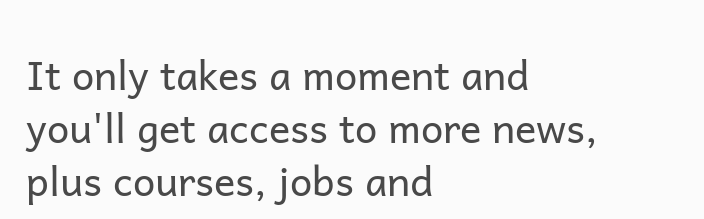It only takes a moment and you'll get access to more news, plus courses, jobs and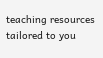teaching resources tailored to you